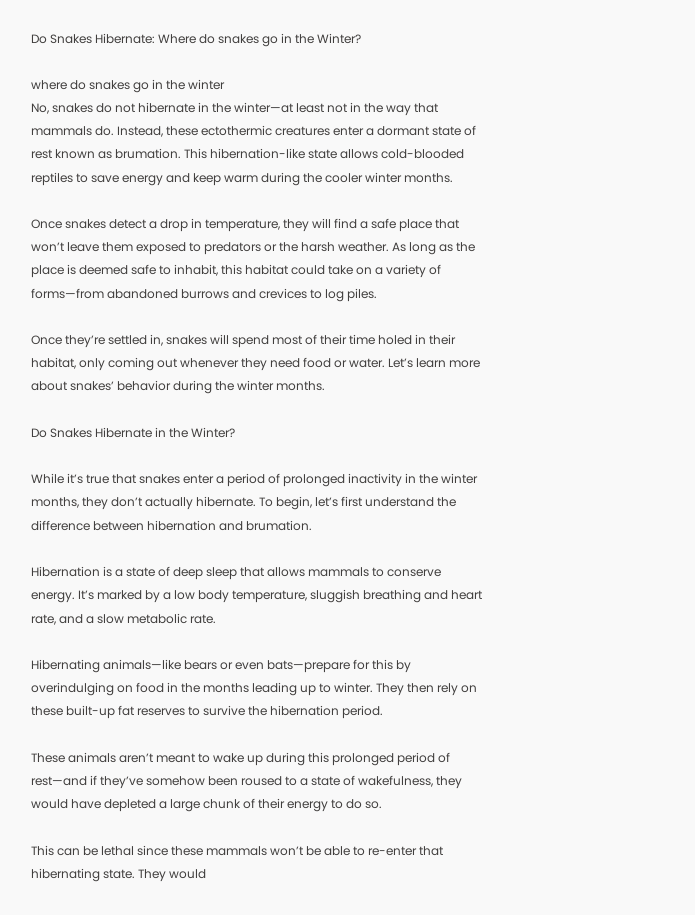Do Snakes Hibernate: Where do snakes go in the Winter?

where do snakes go in the winter
No, snakes do not hibernate in the winter—at least not in the way that mammals do. Instead, these ectothermic creatures enter a dormant state of rest known as brumation. This hibernation-like state allows cold-blooded reptiles to save energy and keep warm during the cooler winter months.

Once snakes detect a drop in temperature, they will find a safe place that won’t leave them exposed to predators or the harsh weather. As long as the place is deemed safe to inhabit, this habitat could take on a variety of forms—from abandoned burrows and crevices to log piles.

Once they’re settled in, snakes will spend most of their time holed in their habitat, only coming out whenever they need food or water. Let’s learn more about snakes’ behavior during the winter months.

Do Snakes Hibernate in the Winter?

While it’s true that snakes enter a period of prolonged inactivity in the winter months, they don’t actually hibernate. To begin, let’s first understand the difference between hibernation and brumation.

Hibernation is a state of deep sleep that allows mammals to conserve energy. It’s marked by a low body temperature, sluggish breathing and heart rate, and a slow metabolic rate.

Hibernating animals—like bears or even bats—prepare for this by overindulging on food in the months leading up to winter. They then rely on these built-up fat reserves to survive the hibernation period.

These animals aren’t meant to wake up during this prolonged period of rest—and if they’ve somehow been roused to a state of wakefulness, they would have depleted a large chunk of their energy to do so.

This can be lethal since these mammals won’t be able to re-enter that hibernating state. They would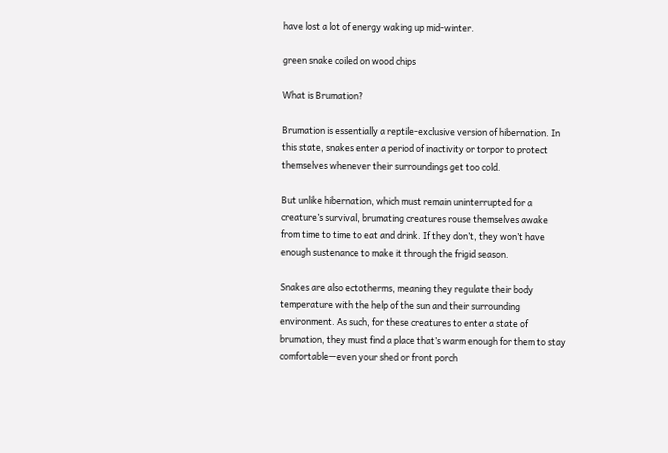have lost a lot of energy waking up mid-winter.

green snake coiled on wood chips

What is Brumation?

Brumation is essentially a reptile-exclusive version of hibernation. In this state, snakes enter a period of inactivity or torpor to protect themselves whenever their surroundings get too cold.

But unlike hibernation, which must remain uninterrupted for a creature’s survival, brumating creatures rouse themselves awake from time to time to eat and drink. If they don’t, they won’t have enough sustenance to make it through the frigid season.

Snakes are also ectotherms, meaning they regulate their body temperature with the help of the sun and their surrounding environment. As such, for these creatures to enter a state of brumation, they must find a place that’s warm enough for them to stay comfortable—even your shed or front porch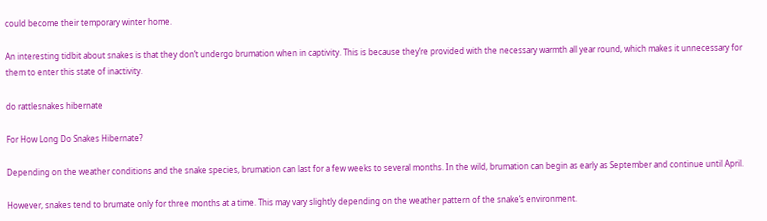could become their temporary winter home.

An interesting tidbit about snakes is that they don’t undergo brumation when in captivity. This is because they’re provided with the necessary warmth all year round, which makes it unnecessary for them to enter this state of inactivity.

do rattlesnakes hibernate

For How Long Do Snakes Hibernate?

Depending on the weather conditions and the snake species, brumation can last for a few weeks to several months. In the wild, brumation can begin as early as September and continue until April.

However, snakes tend to brumate only for three months at a time. This may vary slightly depending on the weather pattern of the snake’s environment.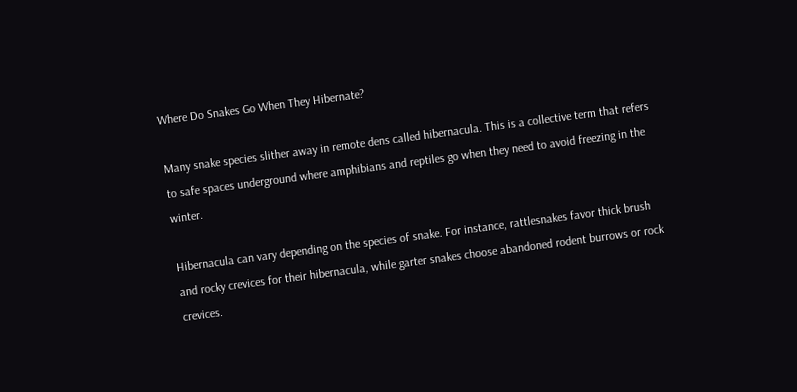Where Do Snakes Go When They Hibernate?

Many snake species slither away in remote dens called hibernacula. This is a collective term that refers to safe spaces underground where amphibians and reptiles go when they need to avoid freezing in the winter.

Hibernacula can vary depending on the species of snake. For instance, rattlesnakes favor thick brush and rocky crevices for their hibernacula, while garter snakes choose abandoned rodent burrows or rock crevices.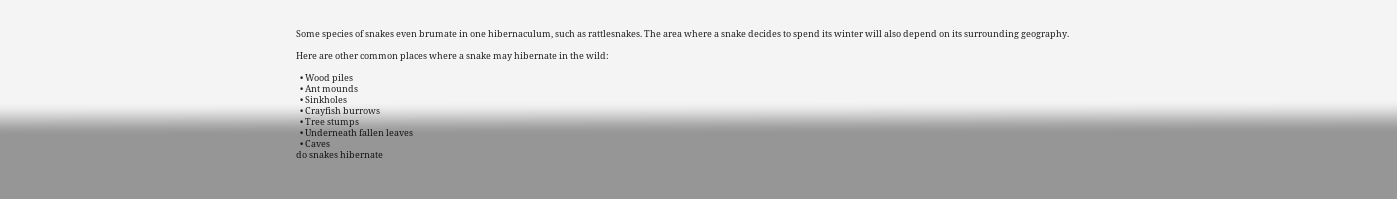Some species of snakes even brumate in one hibernaculum, such as rattlesnakes. The area where a snake decides to spend its winter will also depend on its surrounding geography.

Here are other common places where a snake may hibernate in the wild:

  • Wood piles
  • Ant mounds
  • Sinkholes
  • Crayfish burrows
  • Tree stumps
  • Underneath fallen leaves
  • Caves
do snakes hibernate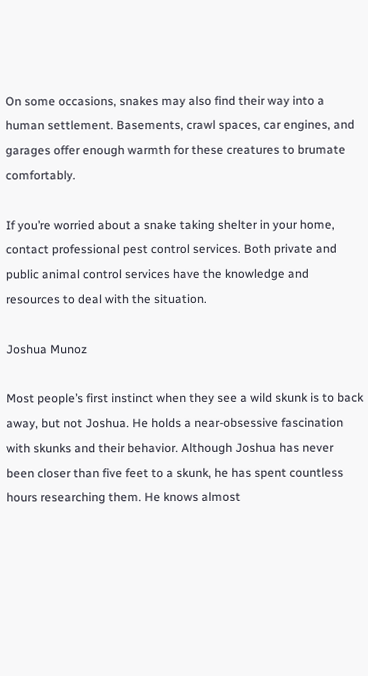On some occasions, snakes may also find their way into a human settlement. Basements, crawl spaces, car engines, and garages offer enough warmth for these creatures to brumate comfortably.

If you’re worried about a snake taking shelter in your home, contact professional pest control services. Both private and public animal control services have the knowledge and resources to deal with the situation.

Joshua Munoz

Most people’s first instinct when they see a wild skunk is to back away, but not Joshua. He holds a near-obsessive fascination with skunks and their behavior. Although Joshua has never been closer than five feet to a skunk, he has spent countless hours researching them. He knows almost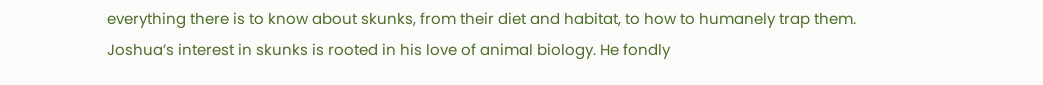everything there is to know about skunks, from their diet and habitat, to how to humanely trap them. Joshua’s interest in skunks is rooted in his love of animal biology. He fondly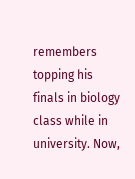remembers topping his finals in biology class while in university. Now,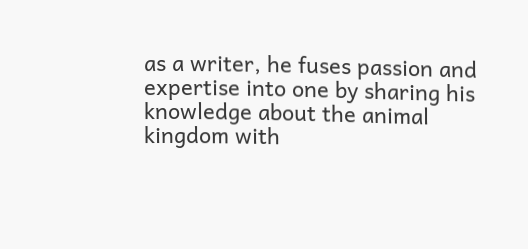as a writer, he fuses passion and expertise into one by sharing his knowledge about the animal kingdom with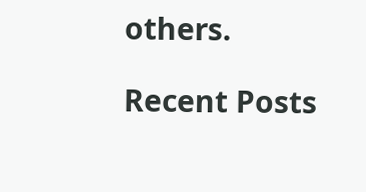others.

Recent Posts